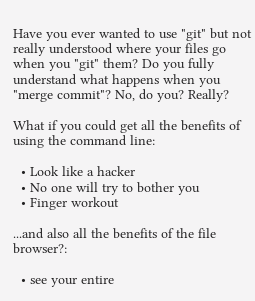Have you ever wanted to use "git" but not really understood where your files go when you "git" them? Do you fully understand what happens when you "merge commit"? No, do you? Really?

What if you could get all the benefits of using the command line:

  • Look like a hacker
  • No one will try to bother you
  • Finger workout

...and also all the benefits of the file browser?:

  • see your entire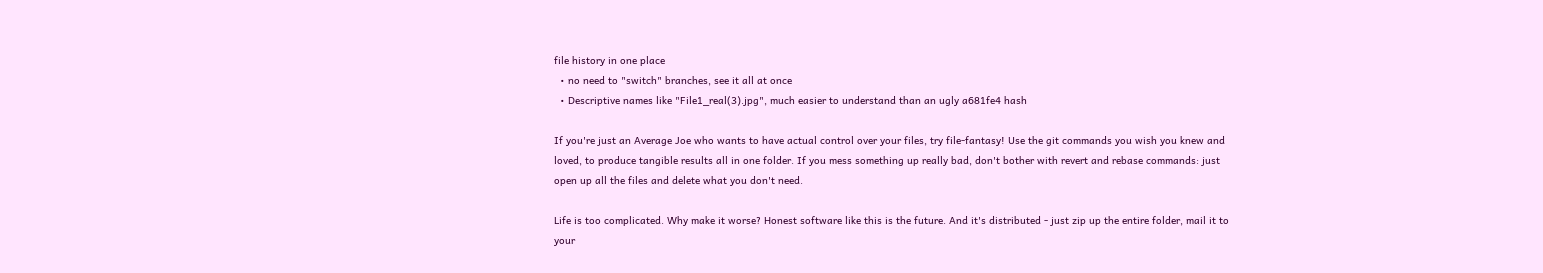file history in one place
  • no need to "switch" branches, see it all at once
  • Descriptive names like "File1_real(3).jpg", much easier to understand than an ugly a681fe4 hash

If you're just an Average Joe who wants to have actual control over your files, try file-fantasy! Use the git commands you wish you knew and loved, to produce tangible results all in one folder. If you mess something up really bad, don't bother with revert and rebase commands: just open up all the files and delete what you don't need.

Life is too complicated. Why make it worse? Honest software like this is the future. And it's distributed - just zip up the entire folder, mail it to your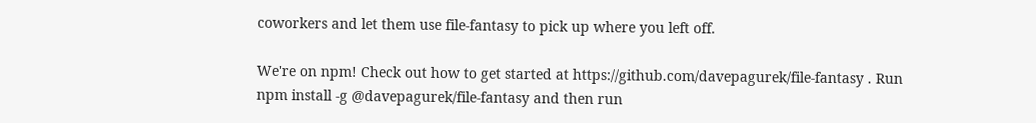coworkers and let them use file-fantasy to pick up where you left off.

We're on npm! Check out how to get started at https://github.com/davepagurek/file-fantasy . Run npm install -g @davepagurek/file-fantasy and then run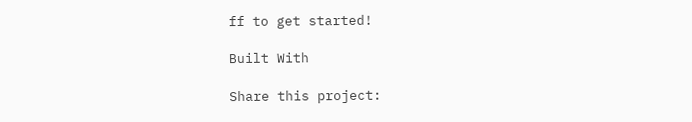ff to get started!

Built With

Share this project: